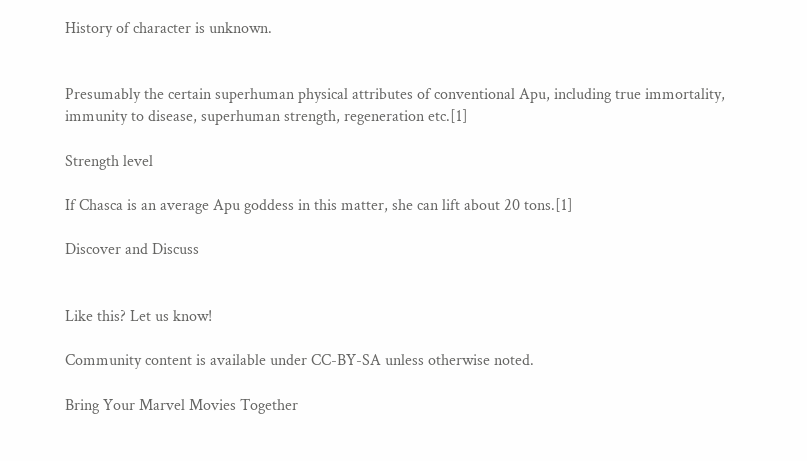History of character is unknown.


Presumably the certain superhuman physical attributes of conventional Apu, including true immortality, immunity to disease, superhuman strength, regeneration etc.[1]

Strength level

If Chasca is an average Apu goddess in this matter, she can lift about 20 tons.[1]

Discover and Discuss


Like this? Let us know!

Community content is available under CC-BY-SA unless otherwise noted.

Bring Your Marvel Movies Together